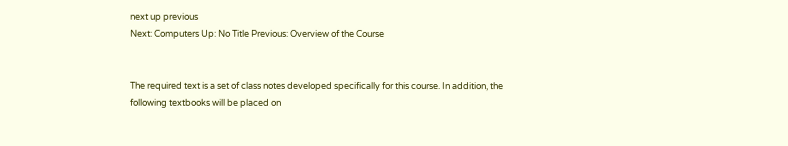next up previous
Next: Computers Up: No Title Previous: Overview of the Course


The required text is a set of class notes developed specifically for this course. In addition, the following textbooks will be placed on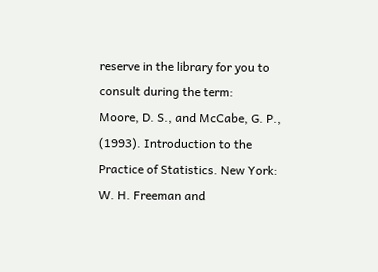reserve in the library for you to consult during the term:
Moore, D. S., and McCabe, G. P., (1993). Introduction to the Practice of Statistics. New York: W. H. Freeman and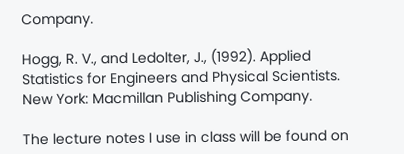Company.

Hogg, R. V., and Ledolter, J., (1992). Applied Statistics for Engineers and Physical Scientists. New York: Macmillan Publishing Company.

The lecture notes I use in class will be found on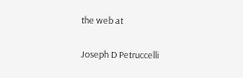the web at

Joseph D Petruccelli